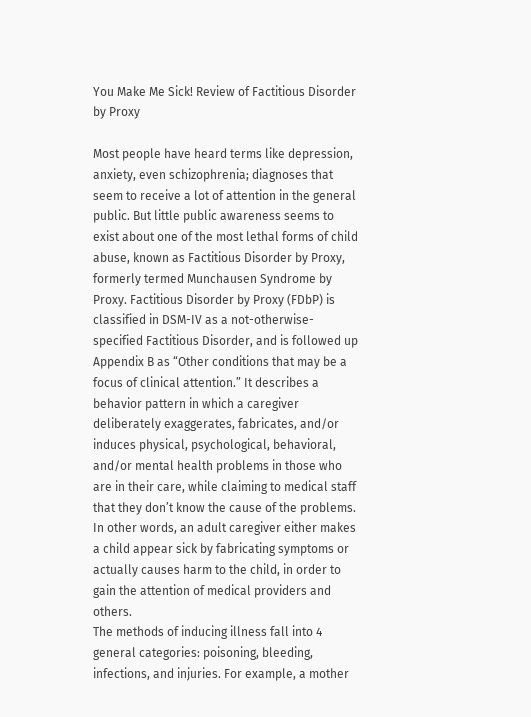You Make Me Sick! Review of Factitious Disorder by Proxy

Most people have heard terms like depression, anxiety, even schizophrenia; diagnoses that seem to receive a lot of attention in the general public. But little public awareness seems to exist about one of the most lethal forms of child abuse, known as Factitious Disorder by Proxy, formerly termed Munchausen Syndrome by Proxy. Factitious Disorder by Proxy (FDbP) is classified in DSM-IV as a not-otherwise-specified Factitious Disorder, and is followed up Appendix B as “Other conditions that may be a focus of clinical attention.” It describes a behavior pattern in which a caregiver deliberately exaggerates, fabricates, and/or induces physical, psychological, behavioral, and/or mental health problems in those who are in their care, while claiming to medical staff that they don’t know the cause of the problems. In other words, an adult caregiver either makes a child appear sick by fabricating symptoms or actually causes harm to the child, in order to gain the attention of medical providers and others.
The methods of inducing illness fall into 4 general categories: poisoning, bleeding, infections, and injuries. For example, a mother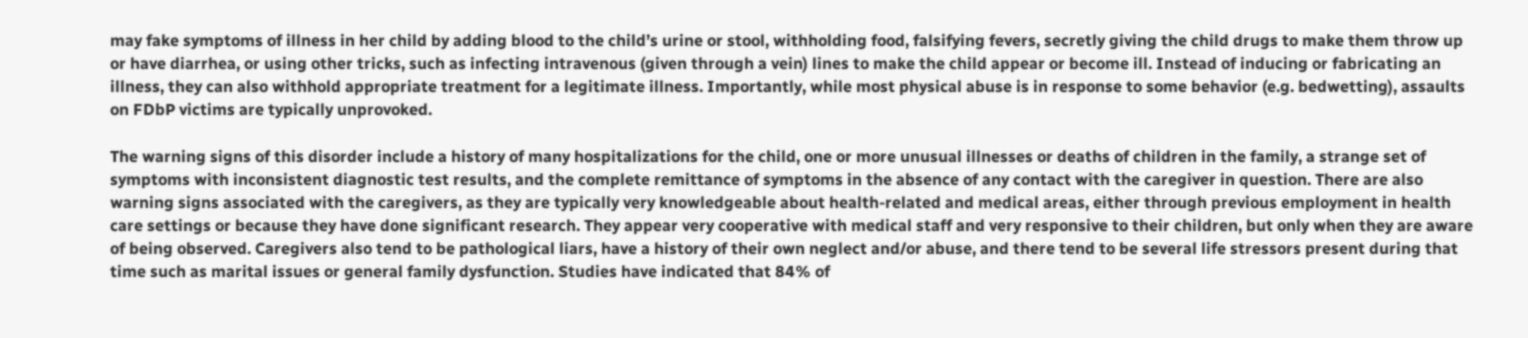may fake symptoms of illness in her child by adding blood to the child’s urine or stool, withholding food, falsifying fevers, secretly giving the child drugs to make them throw up or have diarrhea, or using other tricks, such as infecting intravenous (given through a vein) lines to make the child appear or become ill. Instead of inducing or fabricating an illness, they can also withhold appropriate treatment for a legitimate illness. Importantly, while most physical abuse is in response to some behavior (e.g. bedwetting), assaults on FDbP victims are typically unprovoked.

The warning signs of this disorder include a history of many hospitalizations for the child, one or more unusual illnesses or deaths of children in the family, a strange set of symptoms with inconsistent diagnostic test results, and the complete remittance of symptoms in the absence of any contact with the caregiver in question. There are also warning signs associated with the caregivers, as they are typically very knowledgeable about health-related and medical areas, either through previous employment in health care settings or because they have done significant research. They appear very cooperative with medical staff and very responsive to their children, but only when they are aware of being observed. Caregivers also tend to be pathological liars, have a history of their own neglect and/or abuse, and there tend to be several life stressors present during that time such as marital issues or general family dysfunction. Studies have indicated that 84% of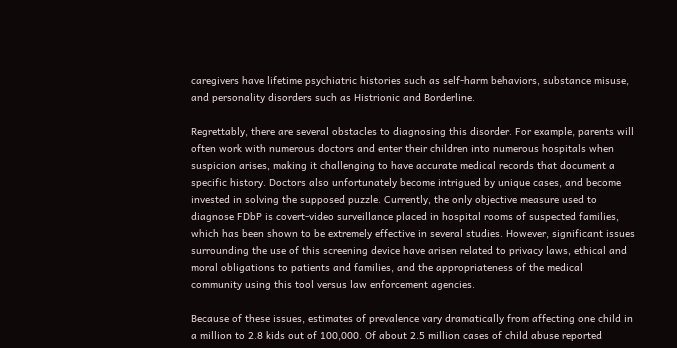caregivers have lifetime psychiatric histories such as self-harm behaviors, substance misuse, and personality disorders such as Histrionic and Borderline.

Regrettably, there are several obstacles to diagnosing this disorder. For example, parents will often work with numerous doctors and enter their children into numerous hospitals when suspicion arises, making it challenging to have accurate medical records that document a specific history. Doctors also unfortunately become intrigued by unique cases, and become invested in solving the supposed puzzle. Currently, the only objective measure used to diagnose FDbP is covert-video surveillance placed in hospital rooms of suspected families, which has been shown to be extremely effective in several studies. However, significant issues surrounding the use of this screening device have arisen related to privacy laws, ethical and moral obligations to patients and families, and the appropriateness of the medical community using this tool versus law enforcement agencies.

Because of these issues, estimates of prevalence vary dramatically from affecting one child in a million to 2.8 kids out of 100,000. Of about 2.5 million cases of child abuse reported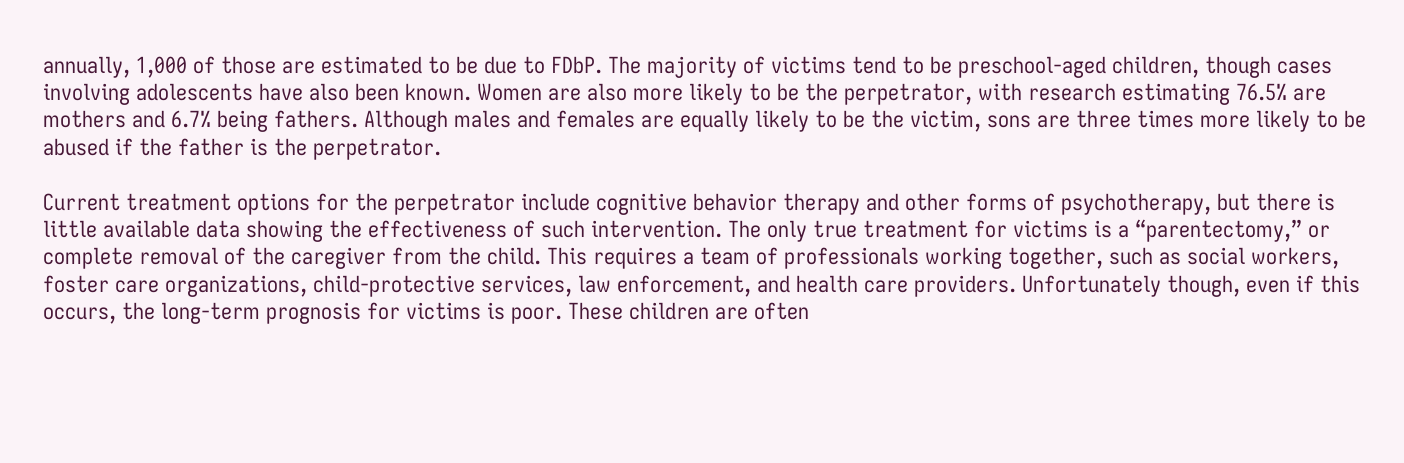annually, 1,000 of those are estimated to be due to FDbP. The majority of victims tend to be preschool-aged children, though cases involving adolescents have also been known. Women are also more likely to be the perpetrator, with research estimating 76.5% are mothers and 6.7% being fathers. Although males and females are equally likely to be the victim, sons are three times more likely to be abused if the father is the perpetrator.

Current treatment options for the perpetrator include cognitive behavior therapy and other forms of psychotherapy, but there is little available data showing the effectiveness of such intervention. The only true treatment for victims is a “parentectomy,” or complete removal of the caregiver from the child. This requires a team of professionals working together, such as social workers, foster care organizations, child-protective services, law enforcement, and health care providers. Unfortunately though, even if this occurs, the long-term prognosis for victims is poor. These children are often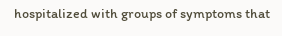hospitalized with groups of symptoms that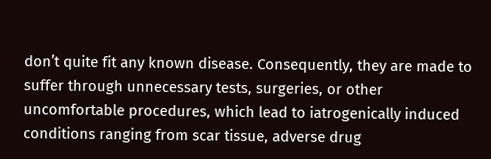don’t quite fit any known disease. Consequently, they are made to suffer through unnecessary tests, surgeries, or other uncomfortable procedures, which lead to iatrogenically induced conditions ranging from scar tissue, adverse drug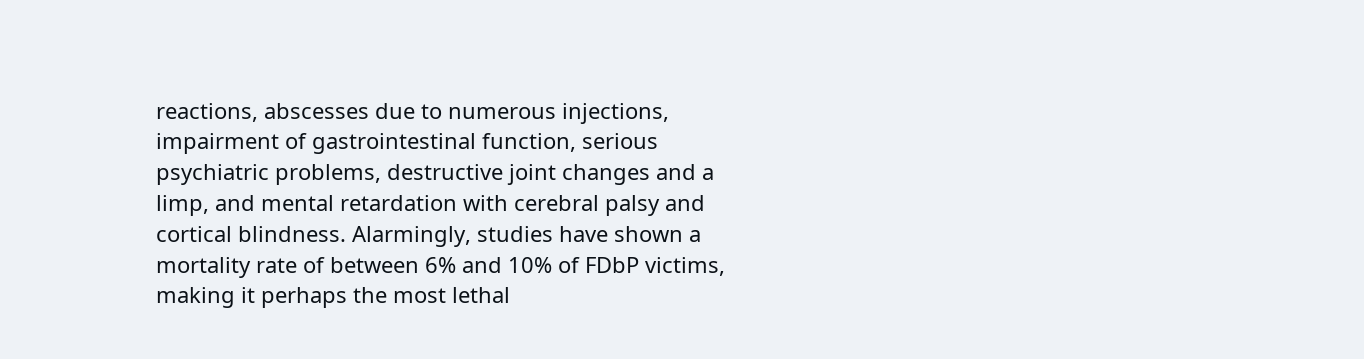reactions, abscesses due to numerous injections, impairment of gastrointestinal function, serious psychiatric problems, destructive joint changes and a limp, and mental retardation with cerebral palsy and cortical blindness. Alarmingly, studies have shown a mortality rate of between 6% and 10% of FDbP victims, making it perhaps the most lethal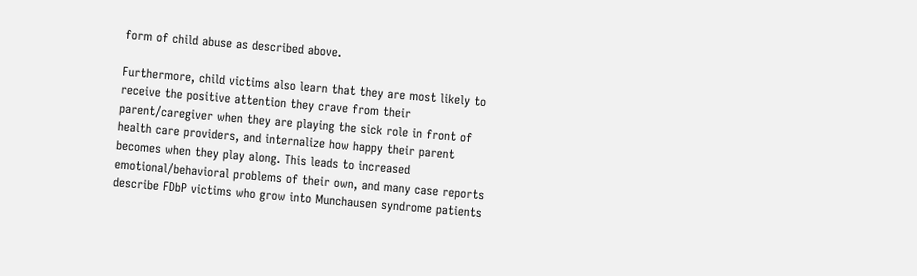form of child abuse as described above.

Furthermore, child victims also learn that they are most likely to receive the positive attention they crave from their parent/caregiver when they are playing the sick role in front of health care providers, and internalize how happy their parent becomes when they play along. This leads to increased emotional/behavioral problems of their own, and many case reports describe FDbP victims who grow into Munchausen syndrome patients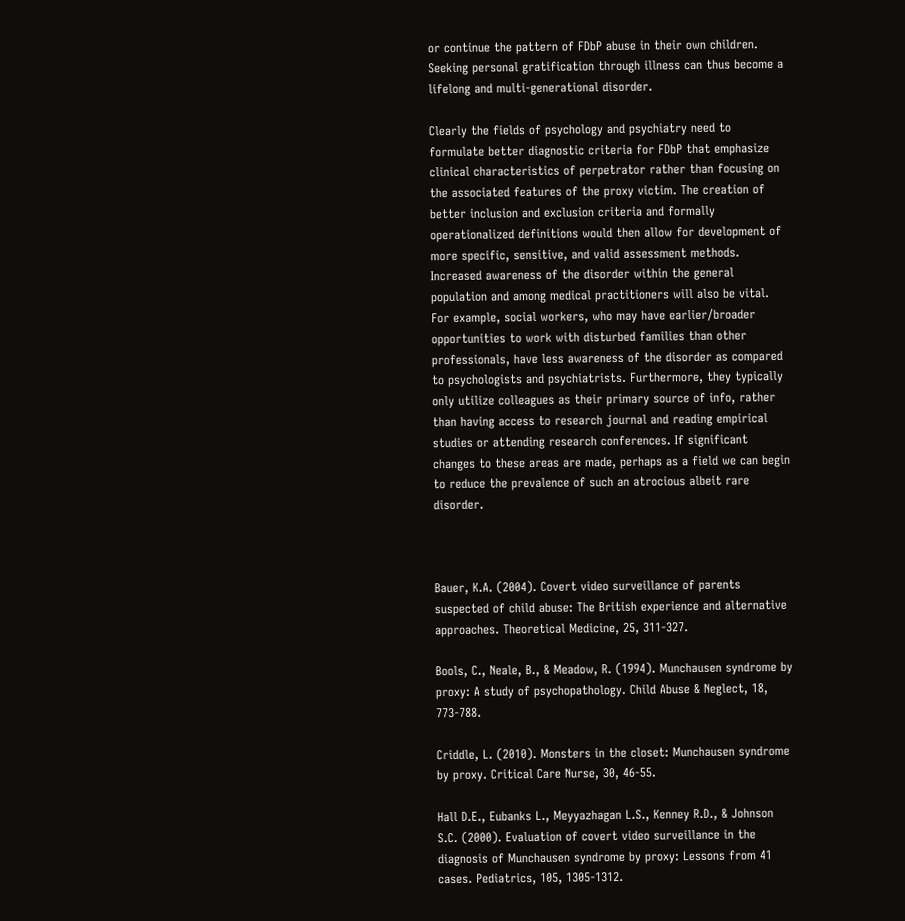or continue the pattern of FDbP abuse in their own children. Seeking personal gratification through illness can thus become a lifelong and multi-generational disorder.

Clearly the fields of psychology and psychiatry need to formulate better diagnostic criteria for FDbP that emphasize clinical characteristics of perpetrator rather than focusing on the associated features of the proxy victim. The creation of better inclusion and exclusion criteria and formally operationalized definitions would then allow for development of more specific, sensitive, and valid assessment methods. Increased awareness of the disorder within the general population and among medical practitioners will also be vital. For example, social workers, who may have earlier/broader opportunities to work with disturbed families than other professionals, have less awareness of the disorder as compared to psychologists and psychiatrists. Furthermore, they typically only utilize colleagues as their primary source of info, rather than having access to research journal and reading empirical studies or attending research conferences. If significant changes to these areas are made, perhaps as a field we can begin to reduce the prevalence of such an atrocious albeit rare disorder.



Bauer, K.A. (2004). Covert video surveillance of parents suspected of child abuse: The British experience and alternative approaches. Theoretical Medicine, 25, 311-327.

Bools, C., Neale, B., & Meadow, R. (1994). Munchausen syndrome by proxy: A study of psychopathology. Child Abuse & Neglect, 18, 773-788.

Criddle, L. (2010). Monsters in the closet: Munchausen syndrome by proxy. Critical Care Nurse, 30, 46-55.

Hall D.E., Eubanks L., Meyyazhagan L.S., Kenney R.D., & Johnson S.C. (2000). Evaluation of covert video surveillance in the diagnosis of Munchausen syndrome by proxy: Lessons from 41 cases. Pediatrics, 105, 1305-1312.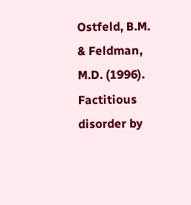Ostfeld, B.M. & Feldman, M.D. (1996). Factitious disorder by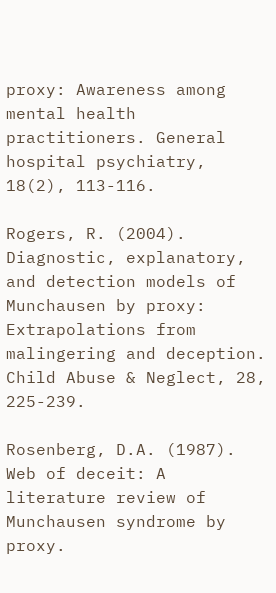proxy: Awareness among mental health practitioners. General hospital psychiatry, 18(2), 113-116.

Rogers, R. (2004). Diagnostic, explanatory, and detection models of Munchausen by proxy: Extrapolations from malingering and deception. Child Abuse & Neglect, 28, 225-239.

Rosenberg, D.A. (1987). Web of deceit: A literature review of Munchausen syndrome by proxy.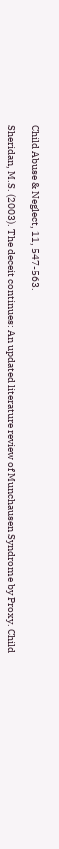Child Abuse & Neglect, 11, 547-563.

Sheridan, M.S. (2003). The deceit continues: An updated literature review of Munchausen Syndrome by Proxy. Child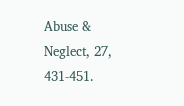Abuse & Neglect, 27, 431-451.